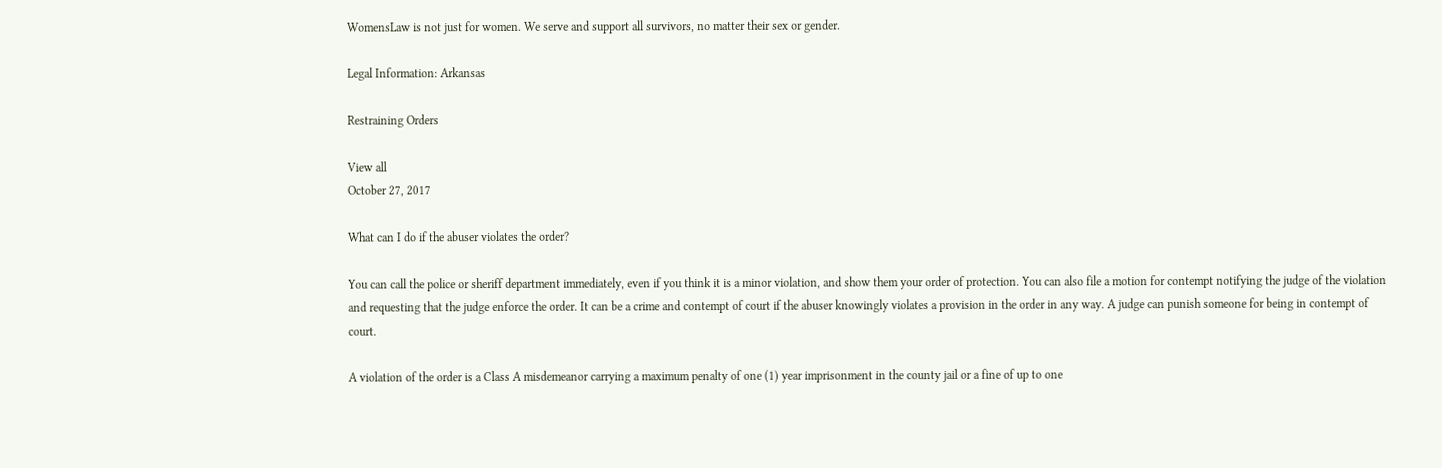WomensLaw is not just for women. We serve and support all survivors, no matter their sex or gender.

Legal Information: Arkansas

Restraining Orders

View all
October 27, 2017

What can I do if the abuser violates the order?

You can call the police or sheriff department immediately, even if you think it is a minor violation, and show them your order of protection. You can also file a motion for contempt notifying the judge of the violation and requesting that the judge enforce the order. It can be a crime and contempt of court if the abuser knowingly violates a provision in the order in any way. A judge can punish someone for being in contempt of court.

A violation of the order is a Class A misdemeanor carrying a maximum penalty of one (1) year imprisonment in the county jail or a fine of up to one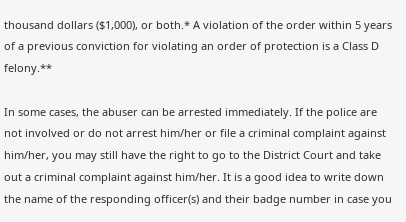thousand dollars ($1,000), or both.* A violation of the order within 5 years of a previous conviction for violating an order of protection is a Class D felony.**

In some cases, the abuser can be arrested immediately. If the police are not involved or do not arrest him/her or file a criminal complaint against him/her, you may still have the right to go to the District Court and take out a criminal complaint against him/her. It is a good idea to write down the name of the responding officer(s) and their badge number in case you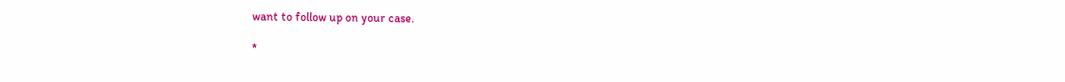want to follow up on your case.

*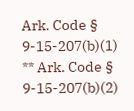Ark. Code § 9-15-207(b)(1)
** Ark. Code § 9-15-207(b)(2)